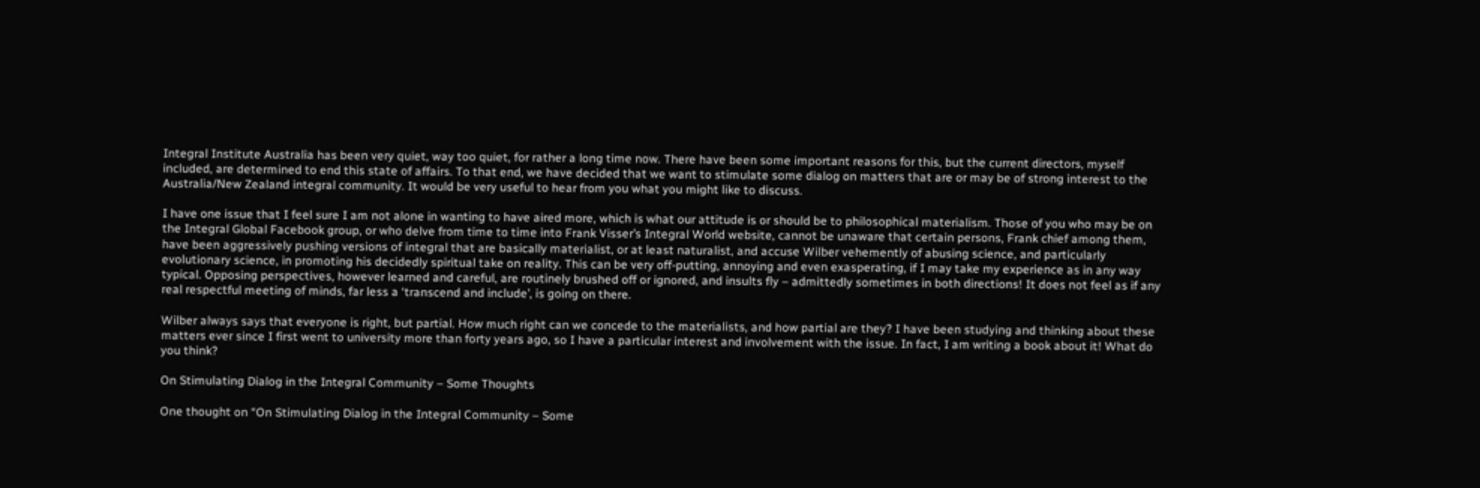Integral Institute Australia has been very quiet, way too quiet, for rather a long time now. There have been some important reasons for this, but the current directors, myself included, are determined to end this state of affairs. To that end, we have decided that we want to stimulate some dialog on matters that are or may be of strong interest to the Australia/New Zealand integral community. It would be very useful to hear from you what you might like to discuss.

I have one issue that I feel sure I am not alone in wanting to have aired more, which is what our attitude is or should be to philosophical materialism. Those of you who may be on the Integral Global Facebook group, or who delve from time to time into Frank Visser’s Integral World website, cannot be unaware that certain persons, Frank chief among them, have been aggressively pushing versions of integral that are basically materialist, or at least naturalist, and accuse Wilber vehemently of abusing science, and particularly evolutionary science, in promoting his decidedly spiritual take on reality. This can be very off-putting, annoying and even exasperating, if I may take my experience as in any way typical. Opposing perspectives, however learned and careful, are routinely brushed off or ignored, and insults fly – admittedly sometimes in both directions! It does not feel as if any real respectful meeting of minds, far less a ‘transcend and include’, is going on there.

Wilber always says that everyone is right, but partial. How much right can we concede to the materialists, and how partial are they? I have been studying and thinking about these matters ever since I first went to university more than forty years ago, so I have a particular interest and involvement with the issue. In fact, I am writing a book about it! What do you think?

On Stimulating Dialog in the Integral Community – Some Thoughts

One thought on “On Stimulating Dialog in the Integral Community – Some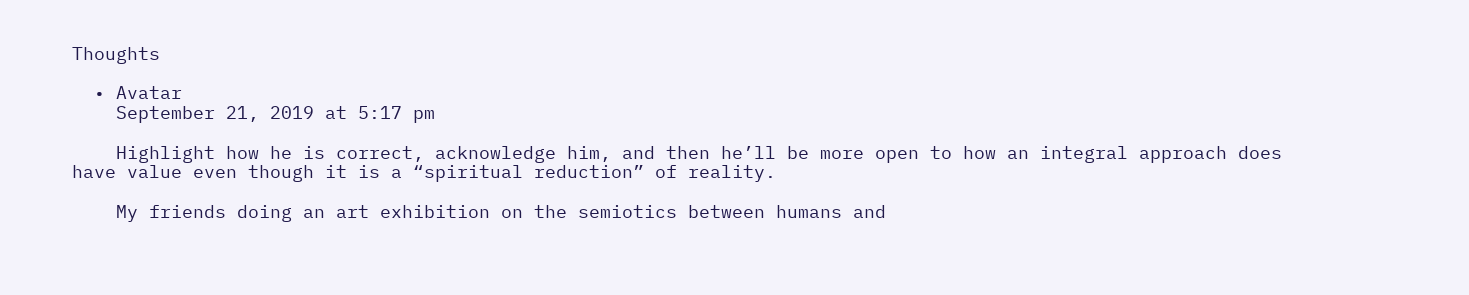Thoughts

  • Avatar
    September 21, 2019 at 5:17 pm

    Highlight how he is correct, acknowledge him, and then he’ll be more open to how an integral approach does have value even though it is a “spiritual reduction” of reality.

    My friends doing an art exhibition on the semiotics between humans and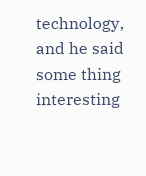technology, and he said some thing interesting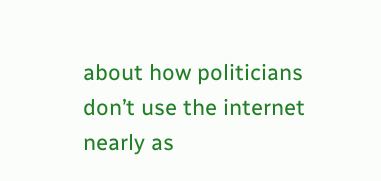about how politicians don’t use the internet nearly as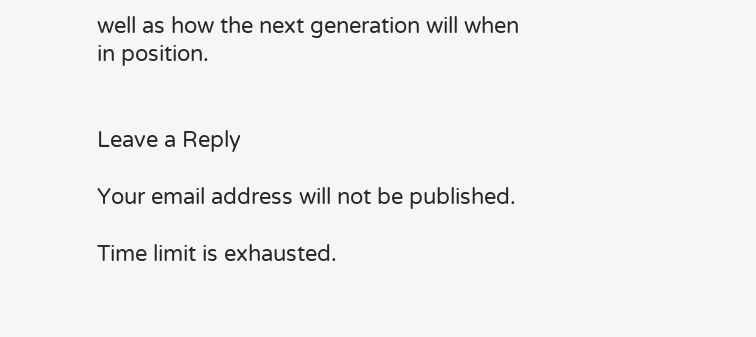well as how the next generation will when in position.


Leave a Reply

Your email address will not be published.

Time limit is exhausted.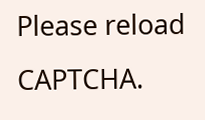Please reload CAPTCHA.